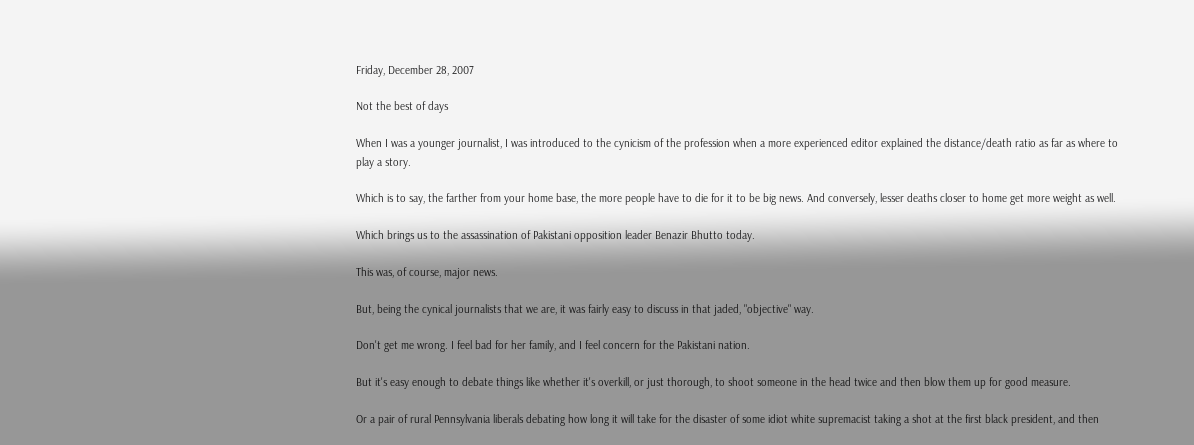Friday, December 28, 2007

Not the best of days

When I was a younger journalist, I was introduced to the cynicism of the profession when a more experienced editor explained the distance/death ratio as far as where to play a story.

Which is to say, the farther from your home base, the more people have to die for it to be big news. And conversely, lesser deaths closer to home get more weight as well.

Which brings us to the assassination of Pakistani opposition leader Benazir Bhutto today.

This was, of course, major news.

But, being the cynical journalists that we are, it was fairly easy to discuss in that jaded, "objective" way.

Don't get me wrong. I feel bad for her family, and I feel concern for the Pakistani nation.

But it's easy enough to debate things like whether it's overkill, or just thorough, to shoot someone in the head twice and then blow them up for good measure.

Or a pair of rural Pennsylvania liberals debating how long it will take for the disaster of some idiot white supremacist taking a shot at the first black president, and then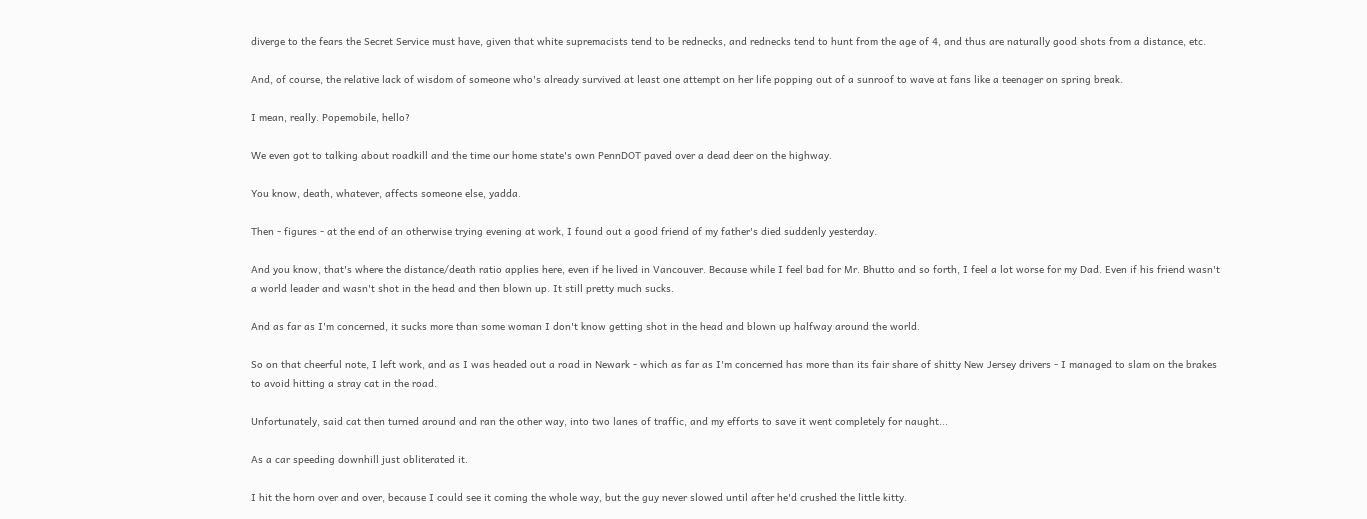diverge to the fears the Secret Service must have, given that white supremacists tend to be rednecks, and rednecks tend to hunt from the age of 4, and thus are naturally good shots from a distance, etc.

And, of course, the relative lack of wisdom of someone who's already survived at least one attempt on her life popping out of a sunroof to wave at fans like a teenager on spring break.

I mean, really. Popemobile, hello?

We even got to talking about roadkill and the time our home state's own PennDOT paved over a dead deer on the highway.

You know, death, whatever, affects someone else, yadda.

Then - figures - at the end of an otherwise trying evening at work, I found out a good friend of my father's died suddenly yesterday.

And you know, that's where the distance/death ratio applies here, even if he lived in Vancouver. Because while I feel bad for Mr. Bhutto and so forth, I feel a lot worse for my Dad. Even if his friend wasn't a world leader and wasn't shot in the head and then blown up. It still pretty much sucks.

And as far as I'm concerned, it sucks more than some woman I don't know getting shot in the head and blown up halfway around the world.

So on that cheerful note, I left work, and as I was headed out a road in Newark - which as far as I'm concerned has more than its fair share of shitty New Jersey drivers - I managed to slam on the brakes to avoid hitting a stray cat in the road.

Unfortunately, said cat then turned around and ran the other way, into two lanes of traffic, and my efforts to save it went completely for naught...

As a car speeding downhill just obliterated it.

I hit the horn over and over, because I could see it coming the whole way, but the guy never slowed until after he'd crushed the little kitty.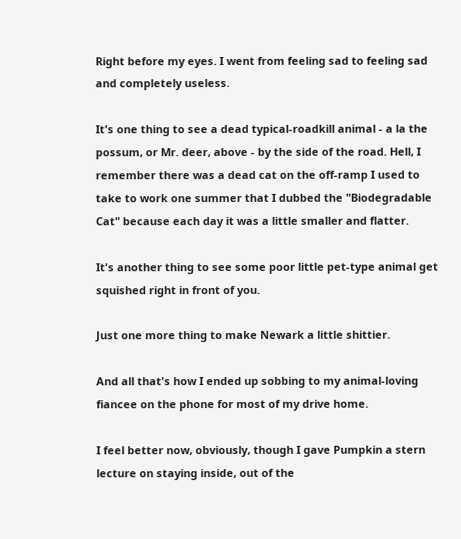Right before my eyes. I went from feeling sad to feeling sad and completely useless.

It's one thing to see a dead typical-roadkill animal - a la the possum, or Mr. deer, above - by the side of the road. Hell, I remember there was a dead cat on the off-ramp I used to take to work one summer that I dubbed the "Biodegradable Cat" because each day it was a little smaller and flatter.

It's another thing to see some poor little pet-type animal get squished right in front of you.

Just one more thing to make Newark a little shittier.

And all that's how I ended up sobbing to my animal-loving fiancee on the phone for most of my drive home.

I feel better now, obviously, though I gave Pumpkin a stern lecture on staying inside, out of the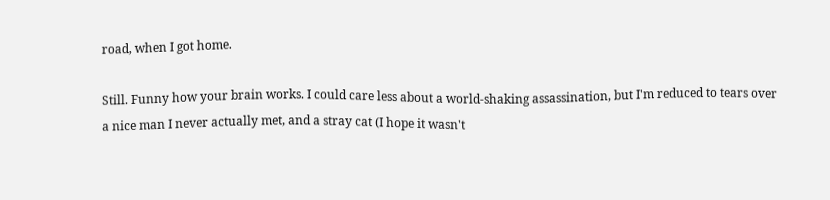road, when I got home.

Still. Funny how your brain works. I could care less about a world-shaking assassination, but I'm reduced to tears over a nice man I never actually met, and a stray cat (I hope it wasn't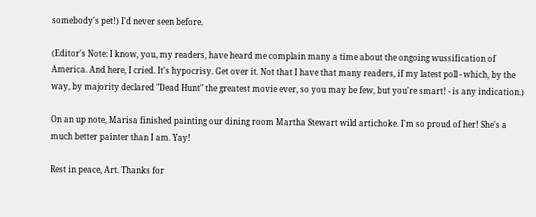somebody's pet!) I'd never seen before.

(Editor's Note: I know, you, my readers, have heard me complain many a time about the ongoing wussification of America. And here, I cried. It's hypocrisy. Get over it. Not that I have that many readers, if my latest poll - which, by the way, by majority declared "Dead Hunt" the greatest movie ever, so you may be few, but you're smart! - is any indication.)

On an up note, Marisa finished painting our dining room Martha Stewart wild artichoke. I'm so proud of her! She's a much better painter than I am. Yay!

Rest in peace, Art. Thanks for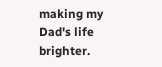making my Dad's life brighter.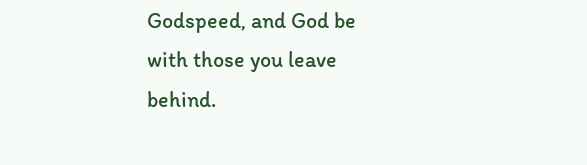Godspeed, and God be with those you leave behind.